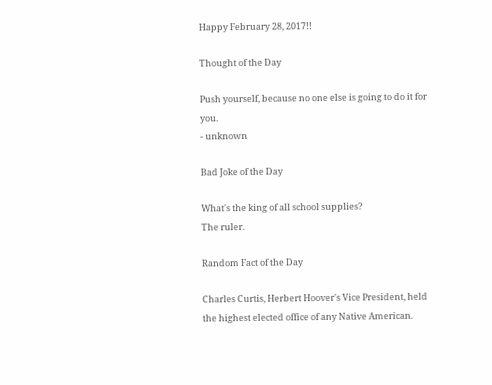Happy February 28, 2017!!

Thought of the Day

Push yourself, because no one else is going to do it for you.
- unknown

Bad Joke of the Day

What's the king of all school supplies?
The ruler.

Random Fact of the Day

Charles Curtis, Herbert Hoover's Vice President, held the highest elected office of any Native American.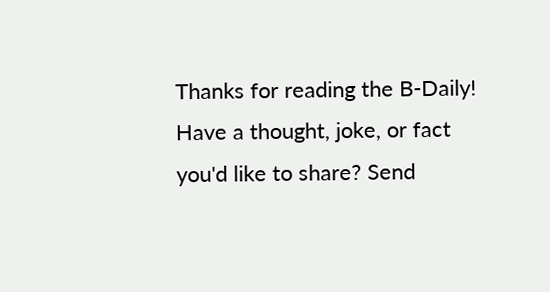Thanks for reading the B-Daily!
Have a thought, joke, or fact you'd like to share? Send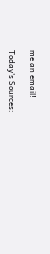me an email!

Today's Sources: